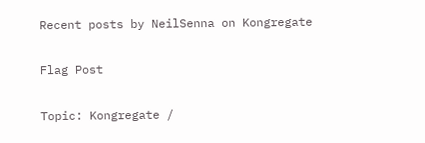Recent posts by NeilSenna on Kongregate

Flag Post

Topic: Kongregate /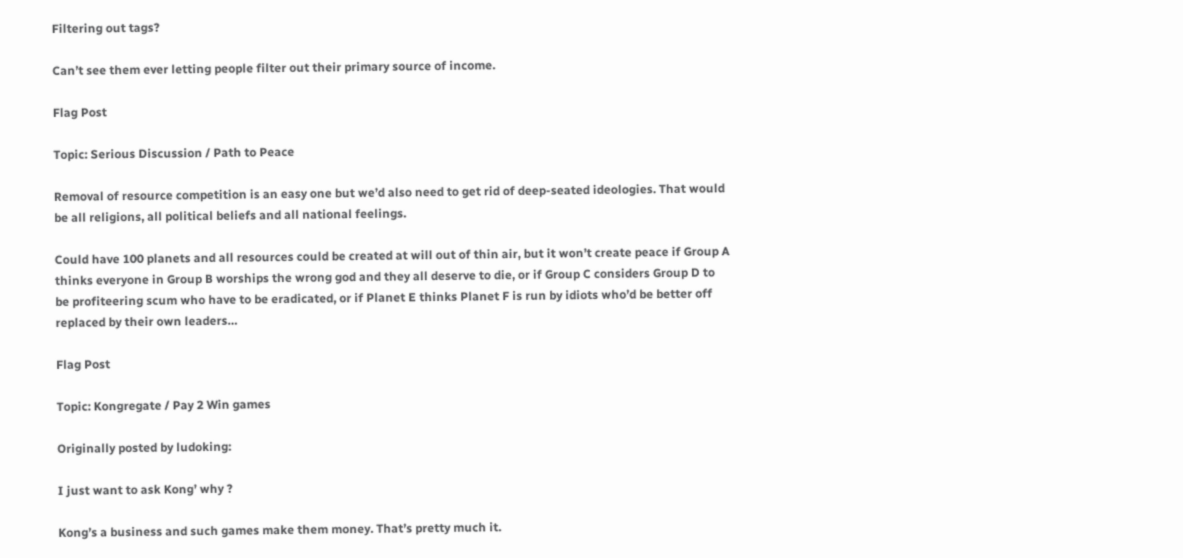Filtering out tags?

Can’t see them ever letting people filter out their primary source of income.

Flag Post

Topic: Serious Discussion / Path to Peace

Removal of resource competition is an easy one but we’d also need to get rid of deep-seated ideologies. That would be all religions, all political beliefs and all national feelings.

Could have 100 planets and all resources could be created at will out of thin air, but it won’t create peace if Group A thinks everyone in Group B worships the wrong god and they all deserve to die, or if Group C considers Group D to be profiteering scum who have to be eradicated, or if Planet E thinks Planet F is run by idiots who’d be better off replaced by their own leaders…

Flag Post

Topic: Kongregate / Pay 2 Win games

Originally posted by ludoking:

I just want to ask Kong’ why ?

Kong’s a business and such games make them money. That’s pretty much it.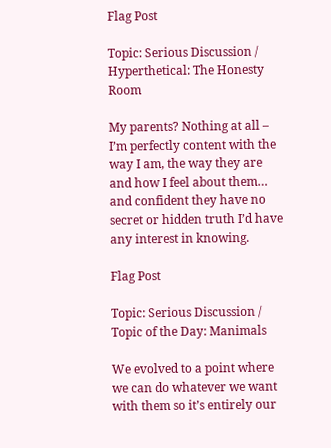Flag Post

Topic: Serious Discussion / Hyperthetical: The Honesty Room

My parents? Nothing at all – I’m perfectly content with the way I am, the way they are and how I feel about them… and confident they have no secret or hidden truth I’d have any interest in knowing.

Flag Post

Topic: Serious Discussion / Topic of the Day: Manimals

We evolved to a point where we can do whatever we want with them so it’s entirely our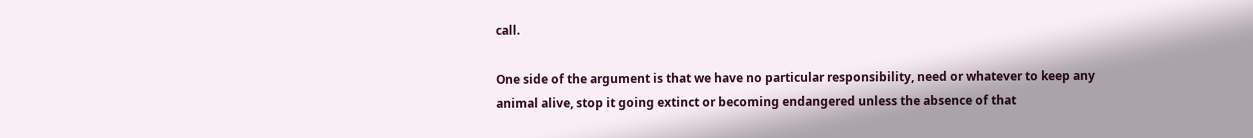call.

One side of the argument is that we have no particular responsibility, need or whatever to keep any animal alive, stop it going extinct or becoming endangered unless the absence of that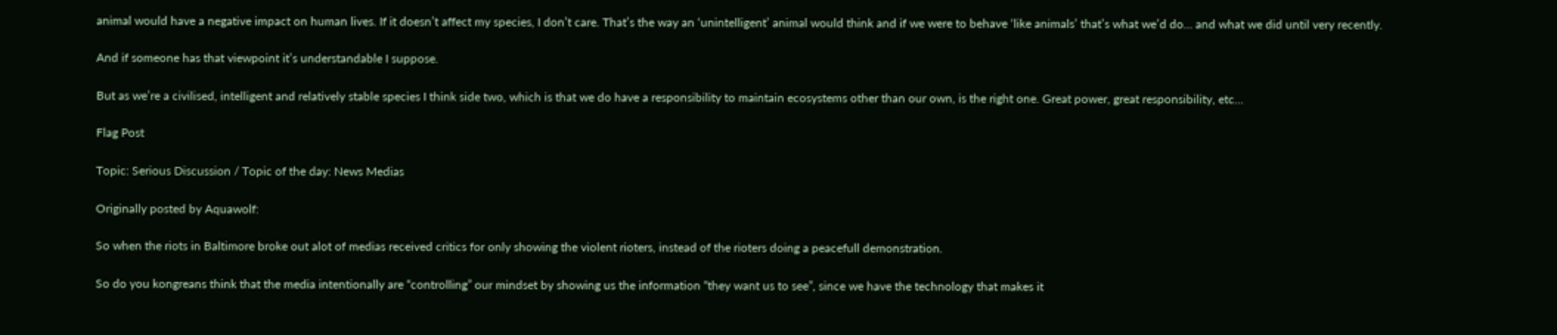animal would have a negative impact on human lives. If it doesn’t affect my species, I don’t care. That’s the way an ‘unintelligent’ animal would think and if we were to behave ‘like animals’ that’s what we’d do… and what we did until very recently.

And if someone has that viewpoint it’s understandable I suppose.

But as we’re a civilised, intelligent and relatively stable species I think side two, which is that we do have a responsibility to maintain ecosystems other than our own, is the right one. Great power, great responsibility, etc…

Flag Post

Topic: Serious Discussion / Topic of the day: News Medias

Originally posted by Aquawolf:

So when the riots in Baltimore broke out alot of medias received critics for only showing the violent rioters, instead of the rioters doing a peacefull demonstration.

So do you kongreans think that the media intentionally are “controlling” our mindset by showing us the information “they want us to see”, since we have the technology that makes it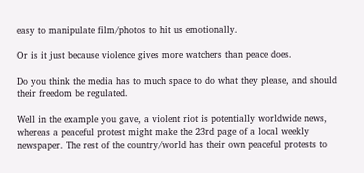easy to manipulate film/photos to hit us emotionally.

Or is it just because violence gives more watchers than peace does.

Do you think the media has to much space to do what they please, and should their freedom be regulated.

Well in the example you gave, a violent riot is potentially worldwide news, whereas a peaceful protest might make the 23rd page of a local weekly newspaper. The rest of the country/world has their own peaceful protests to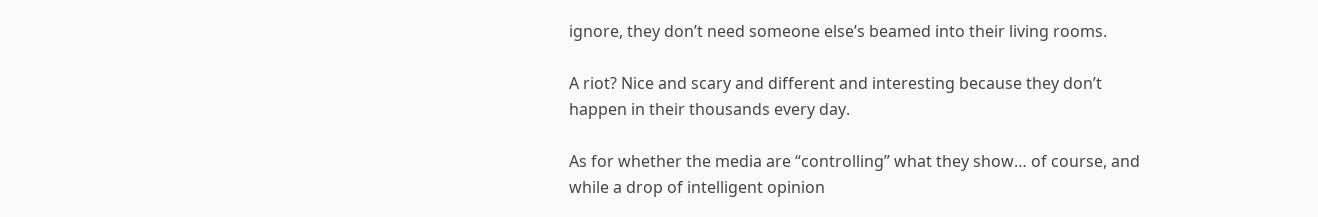ignore, they don’t need someone else’s beamed into their living rooms.

A riot? Nice and scary and different and interesting because they don’t happen in their thousands every day.

As for whether the media are “controlling” what they show… of course, and while a drop of intelligent opinion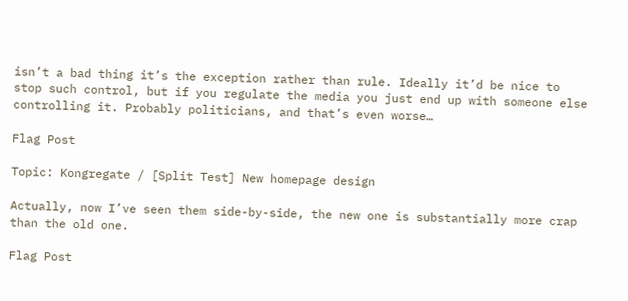isn’t a bad thing it’s the exception rather than rule. Ideally it’d be nice to stop such control, but if you regulate the media you just end up with someone else controlling it. Probably politicians, and that’s even worse…

Flag Post

Topic: Kongregate / [Split Test] New homepage design

Actually, now I’ve seen them side-by-side, the new one is substantially more crap than the old one.

Flag Post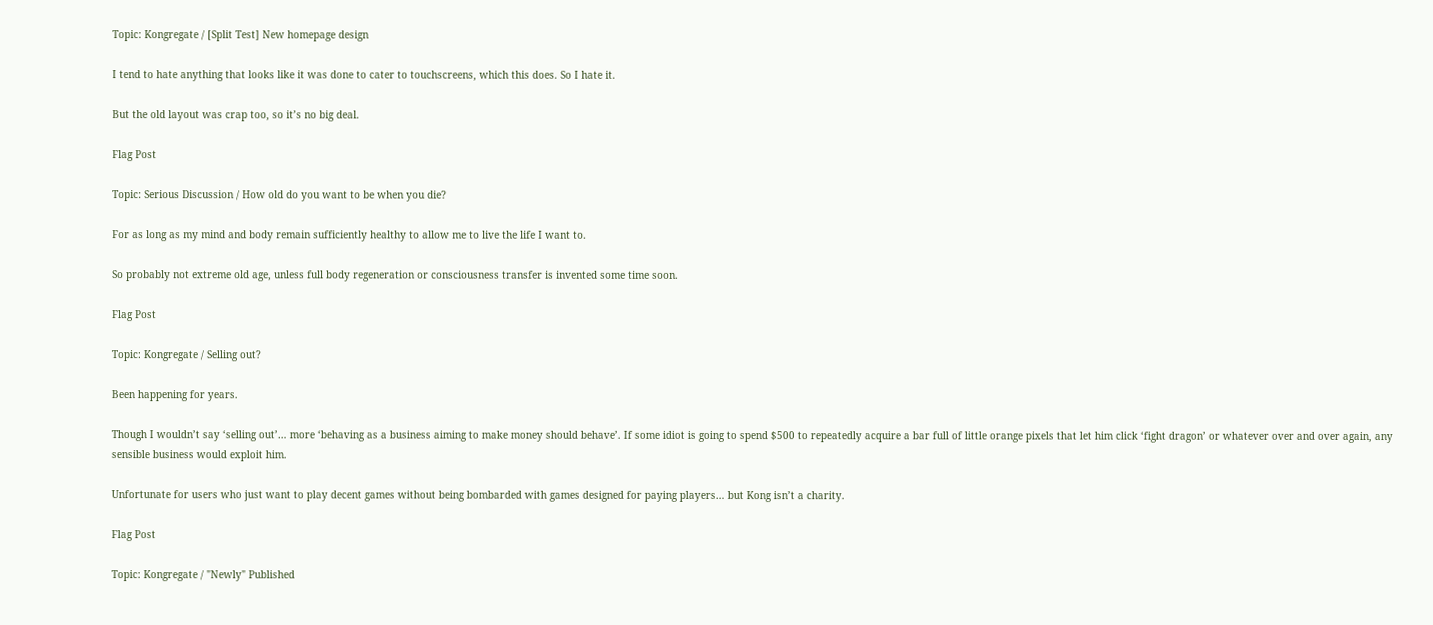Topic: Kongregate / [Split Test] New homepage design

I tend to hate anything that looks like it was done to cater to touchscreens, which this does. So I hate it.

But the old layout was crap too, so it’s no big deal.

Flag Post

Topic: Serious Discussion / How old do you want to be when you die?

For as long as my mind and body remain sufficiently healthy to allow me to live the life I want to.

So probably not extreme old age, unless full body regeneration or consciousness transfer is invented some time soon.

Flag Post

Topic: Kongregate / Selling out?

Been happening for years.

Though I wouldn’t say ‘selling out’… more ‘behaving as a business aiming to make money should behave’. If some idiot is going to spend $500 to repeatedly acquire a bar full of little orange pixels that let him click ‘fight dragon’ or whatever over and over again, any sensible business would exploit him.

Unfortunate for users who just want to play decent games without being bombarded with games designed for paying players… but Kong isn’t a charity.

Flag Post

Topic: Kongregate / "Newly" Published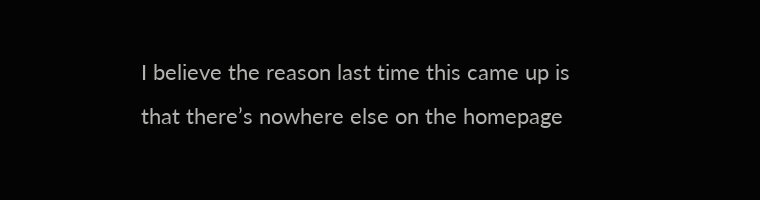I believe the reason last time this came up is that there’s nowhere else on the homepage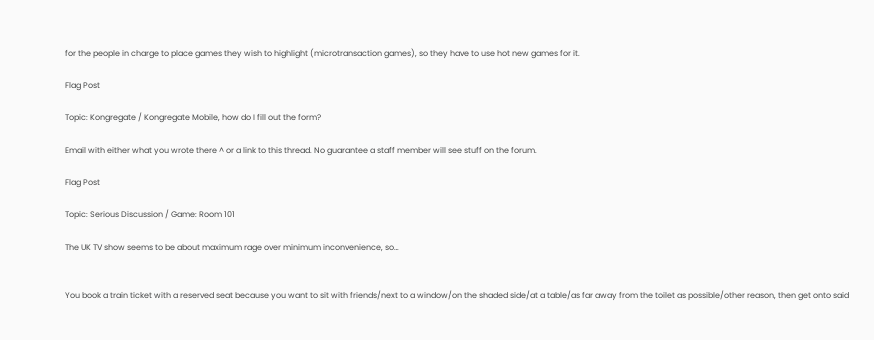for the people in charge to place games they wish to highlight (microtransaction games), so they have to use hot new games for it.

Flag Post

Topic: Kongregate / Kongregate Mobile, how do I fill out the form?

Email with either what you wrote there ^ or a link to this thread. No guarantee a staff member will see stuff on the forum.

Flag Post

Topic: Serious Discussion / Game: Room 101

The UK TV show seems to be about maximum rage over minimum inconvenience, so…


You book a train ticket with a reserved seat because you want to sit with friends/next to a window/on the shaded side/at a table/as far away from the toilet as possible/other reason, then get onto said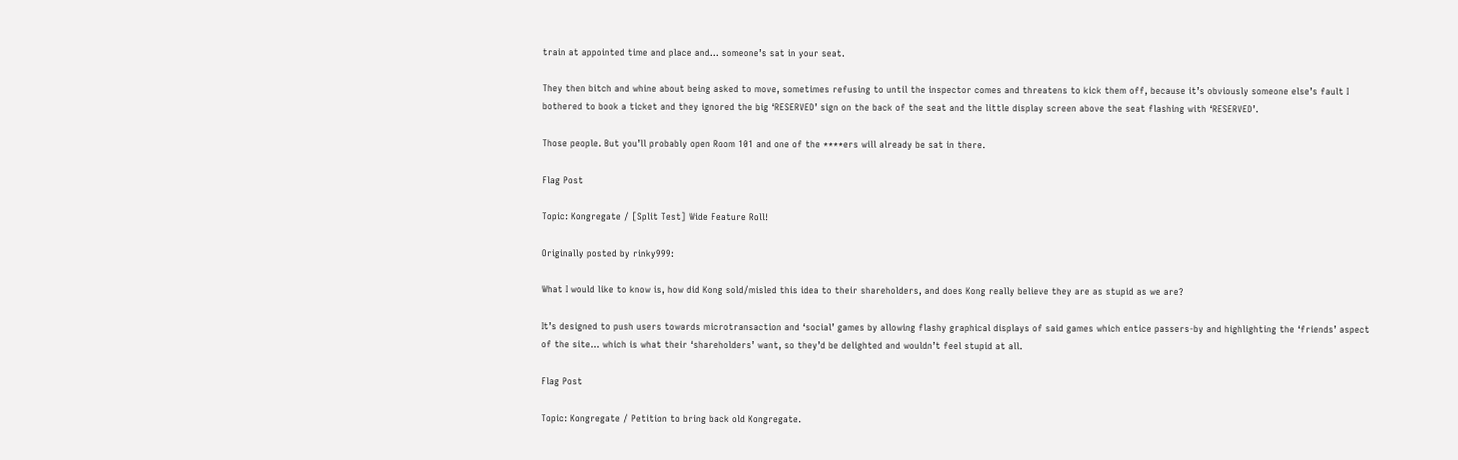train at appointed time and place and… someone’s sat in your seat.

They then bitch and whine about being asked to move, sometimes refusing to until the inspector comes and threatens to kick them off, because it’s obviously someone else’s fault I bothered to book a ticket and they ignored the big ‘RESERVED’ sign on the back of the seat and the little display screen above the seat flashing with ‘RESERVED’.

Those people. But you’ll probably open Room 101 and one of the ****ers will already be sat in there.

Flag Post

Topic: Kongregate / [Split Test] Wide Feature Roll!

Originally posted by rinky999:

What I would like to know is, how did Kong sold/misled this idea to their shareholders, and does Kong really believe they are as stupid as we are?

It’s designed to push users towards microtransaction and ‘social’ games by allowing flashy graphical displays of said games which entice passers-by and highlighting the ‘friends’ aspect of the site… which is what their ‘shareholders’ want, so they’d be delighted and wouldn’t feel stupid at all.

Flag Post

Topic: Kongregate / Petition to bring back old Kongregate.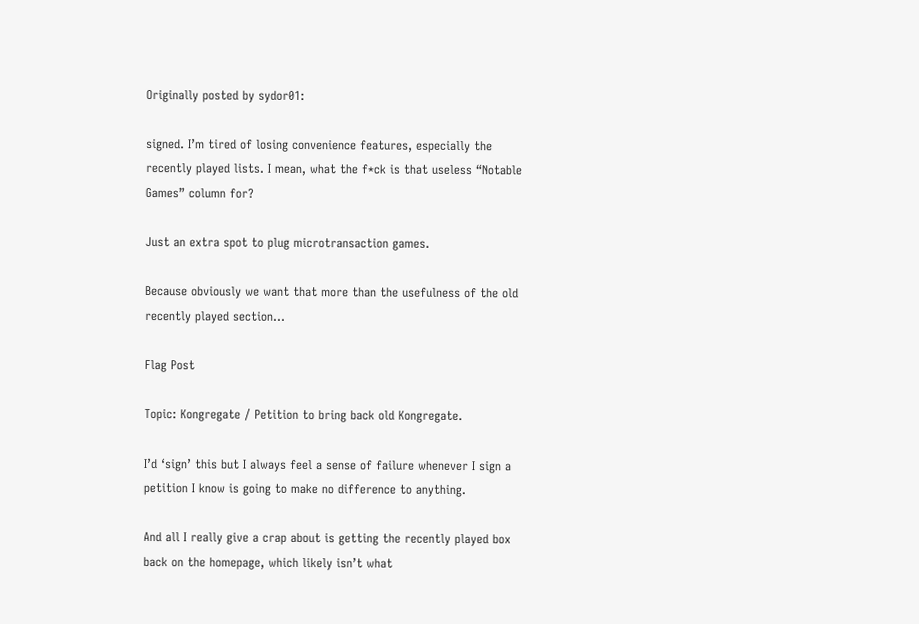Originally posted by sydor01:

signed. I’m tired of losing convenience features, especially the recently played lists. I mean, what the f*ck is that useless “Notable Games” column for?

Just an extra spot to plug microtransaction games.

Because obviously we want that more than the usefulness of the old recently played section…

Flag Post

Topic: Kongregate / Petition to bring back old Kongregate.

I’d ‘sign’ this but I always feel a sense of failure whenever I sign a petition I know is going to make no difference to anything.

And all I really give a crap about is getting the recently played box back on the homepage, which likely isn’t what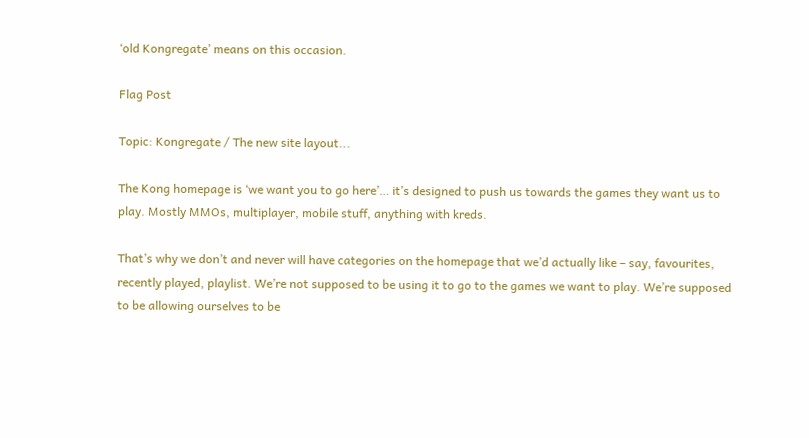‘old Kongregate’ means on this occasion.

Flag Post

Topic: Kongregate / The new site layout...

The Kong homepage is ‘we want you to go here’… it’s designed to push us towards the games they want us to play. Mostly MMOs, multiplayer, mobile stuff, anything with kreds.

That’s why we don’t and never will have categories on the homepage that we’d actually like – say, favourites, recently played, playlist. We’re not supposed to be using it to go to the games we want to play. We’re supposed to be allowing ourselves to be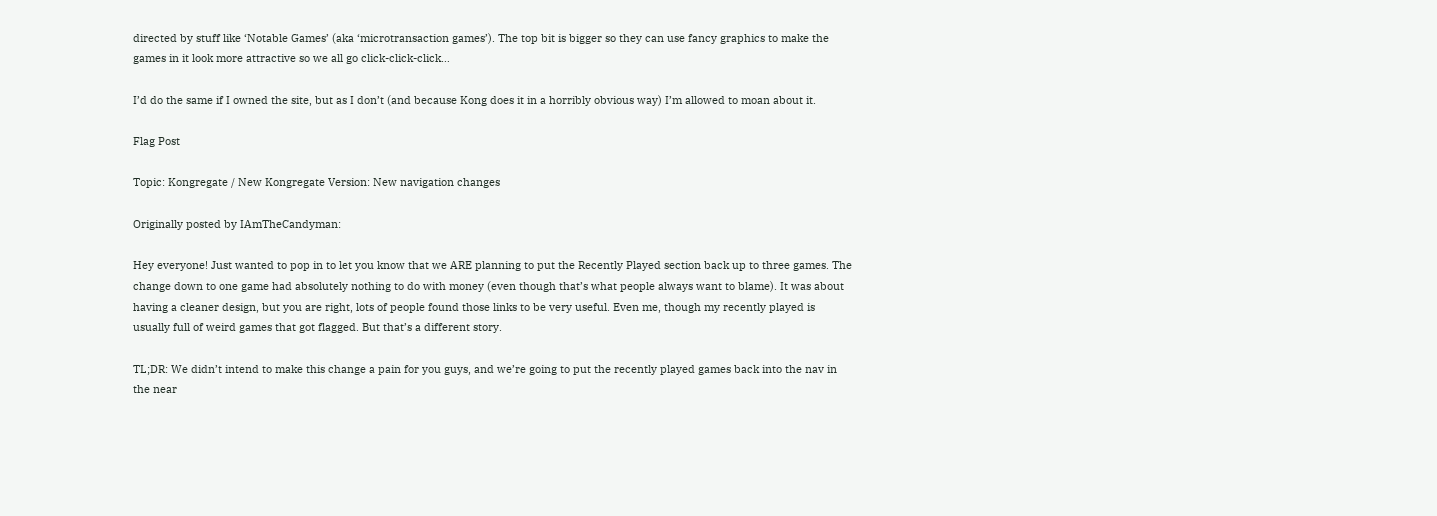directed by stuff like ‘Notable Games’ (aka ‘microtransaction games’). The top bit is bigger so they can use fancy graphics to make the games in it look more attractive so we all go click-click-click…

I’d do the same if I owned the site, but as I don’t (and because Kong does it in a horribly obvious way) I’m allowed to moan about it.

Flag Post

Topic: Kongregate / New Kongregate Version: New navigation changes

Originally posted by IAmTheCandyman:

Hey everyone! Just wanted to pop in to let you know that we ARE planning to put the Recently Played section back up to three games. The change down to one game had absolutely nothing to do with money (even though that’s what people always want to blame). It was about having a cleaner design, but you are right, lots of people found those links to be very useful. Even me, though my recently played is usually full of weird games that got flagged. But that’s a different story.

TL;DR: We didn’t intend to make this change a pain for you guys, and we’re going to put the recently played games back into the nav in the near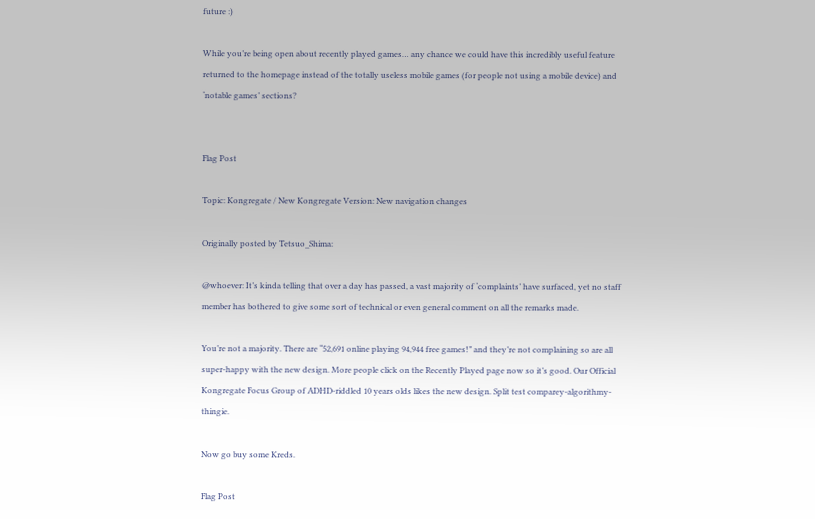future :)

While you’re being open about recently played games… any chance we could have this incredibly useful feature returned to the homepage instead of the totally useless mobile games (for people not using a mobile device) and ‘notable games’ sections?


Flag Post

Topic: Kongregate / New Kongregate Version: New navigation changes

Originally posted by Tetsuo_Shima:

@whoever: It’s kinda telling that over a day has passed, a vast majority of ‘complaints’ have surfaced, yet no staff member has bothered to give some sort of technical or even general comment on all the remarks made.

You’re not a majority. There are “52,691 online playing 94,944 free games!” and they’re not complaining so are all super-happy with the new design. More people click on the Recently Played page now so it’s good. Our Official Kongregate Focus Group of ADHD-riddled 10 years olds likes the new design. Split test comparey-algorithmy-thingie.

Now go buy some Kreds.

Flag Post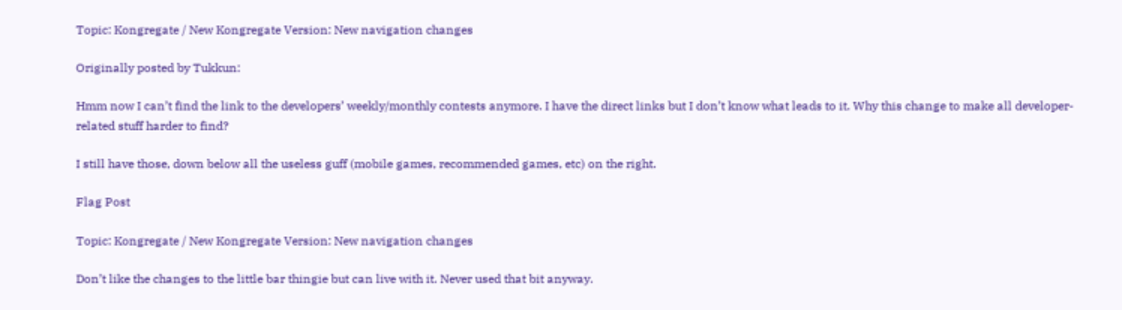Topic: Kongregate / New Kongregate Version: New navigation changes

Originally posted by Tukkun:

Hmm now I can’t find the link to the developers’ weekly/monthly contests anymore. I have the direct links but I don’t know what leads to it. Why this change to make all developer-related stuff harder to find?

I still have those, down below all the useless guff (mobile games, recommended games, etc) on the right.

Flag Post

Topic: Kongregate / New Kongregate Version: New navigation changes

Don’t like the changes to the little bar thingie but can live with it. Never used that bit anyway.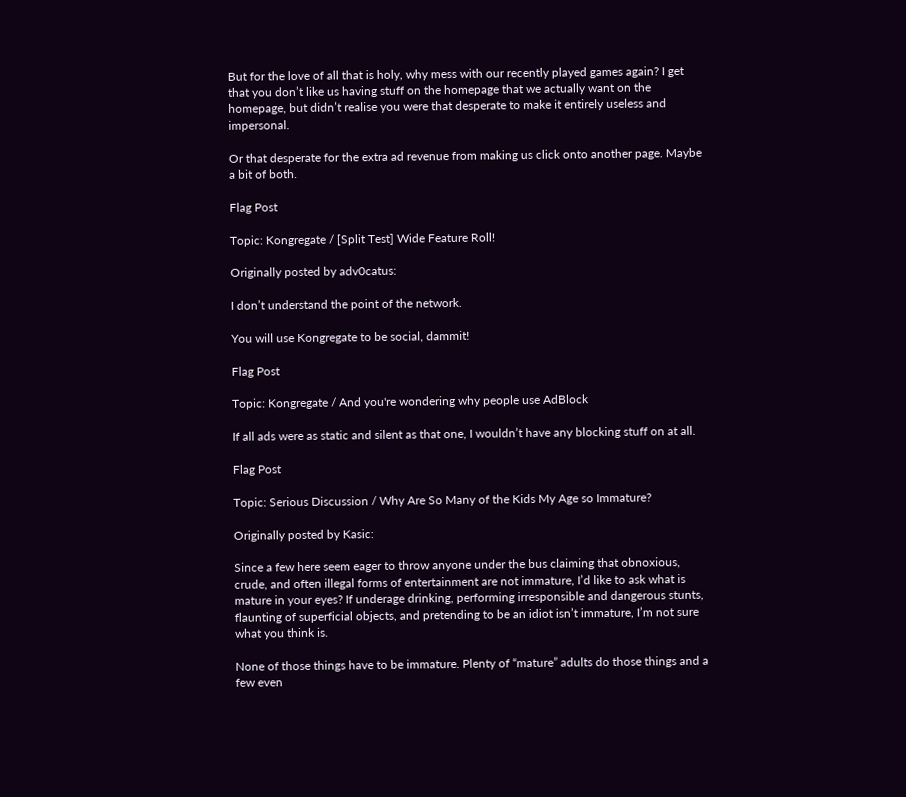But for the love of all that is holy, why mess with our recently played games again? I get that you don’t like us having stuff on the homepage that we actually want on the homepage, but didn’t realise you were that desperate to make it entirely useless and impersonal.

Or that desperate for the extra ad revenue from making us click onto another page. Maybe a bit of both.

Flag Post

Topic: Kongregate / [Split Test] Wide Feature Roll!

Originally posted by adv0catus:

I don’t understand the point of the network.

You will use Kongregate to be social, dammit!

Flag Post

Topic: Kongregate / And you're wondering why people use AdBlock

If all ads were as static and silent as that one, I wouldn’t have any blocking stuff on at all.

Flag Post

Topic: Serious Discussion / Why Are So Many of the Kids My Age so Immature?

Originally posted by Kasic:

Since a few here seem eager to throw anyone under the bus claiming that obnoxious, crude, and often illegal forms of entertainment are not immature, I’d like to ask what is mature in your eyes? If underage drinking, performing irresponsible and dangerous stunts, flaunting of superficial objects, and pretending to be an idiot isn’t immature, I’m not sure what you think is.

None of those things have to be immature. Plenty of “mature” adults do those things and a few even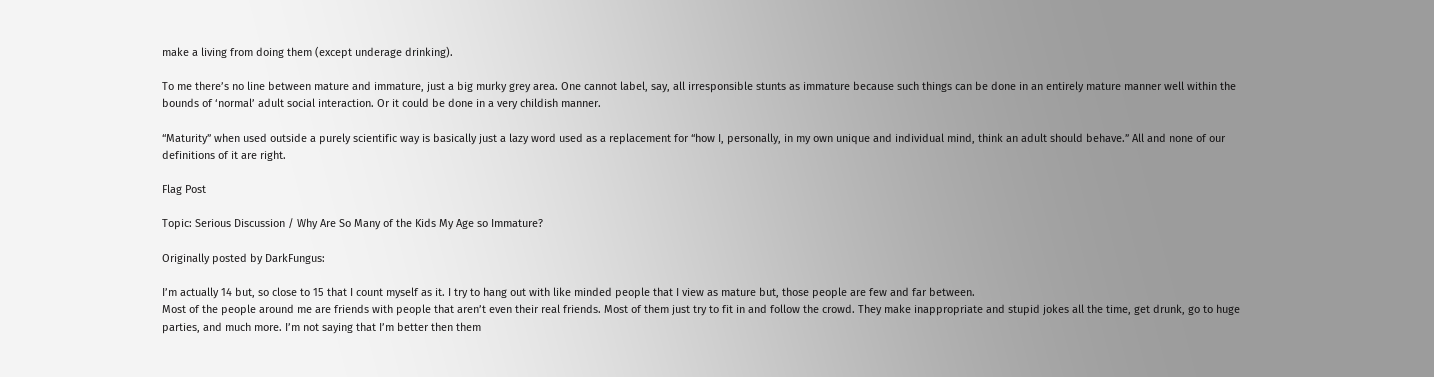make a living from doing them (except underage drinking).

To me there’s no line between mature and immature, just a big murky grey area. One cannot label, say, all irresponsible stunts as immature because such things can be done in an entirely mature manner well within the bounds of ‘normal’ adult social interaction. Or it could be done in a very childish manner.

“Maturity” when used outside a purely scientific way is basically just a lazy word used as a replacement for “how I, personally, in my own unique and individual mind, think an adult should behave.” All and none of our definitions of it are right.

Flag Post

Topic: Serious Discussion / Why Are So Many of the Kids My Age so Immature?

Originally posted by DarkFungus:

I’m actually 14 but, so close to 15 that I count myself as it. I try to hang out with like minded people that I view as mature but, those people are few and far between.
Most of the people around me are friends with people that aren’t even their real friends. Most of them just try to fit in and follow the crowd. They make inappropriate and stupid jokes all the time, get drunk, go to huge parties, and much more. I’m not saying that I’m better then them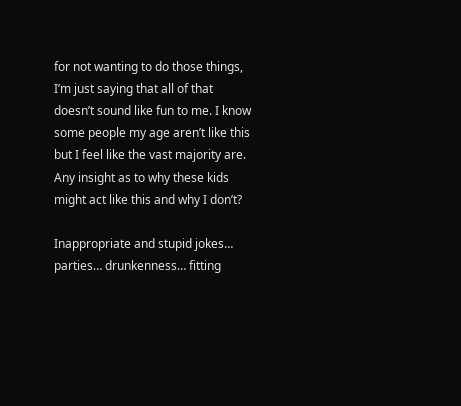for not wanting to do those things, I’m just saying that all of that doesn’t sound like fun to me. I know some people my age aren’t like this but I feel like the vast majority are. Any insight as to why these kids might act like this and why I don’t?

Inappropriate and stupid jokes… parties… drunkenness… fitting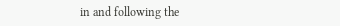in and following the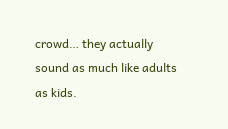crowd… they actually sound as much like adults as kids.